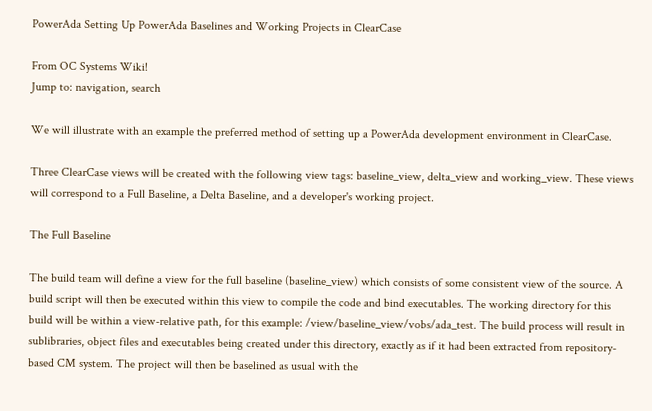PowerAda Setting Up PowerAda Baselines and Working Projects in ClearCase

From OC Systems Wiki!
Jump to: navigation, search

We will illustrate with an example the preferred method of setting up a PowerAda development environment in ClearCase.

Three ClearCase views will be created with the following view tags: baseline_view, delta_view and working_view. These views will correspond to a Full Baseline, a Delta Baseline, and a developer's working project.

The Full Baseline

The build team will define a view for the full baseline (baseline_view) which consists of some consistent view of the source. A build script will then be executed within this view to compile the code and bind executables. The working directory for this build will be within a view-relative path, for this example: /view/baseline_view/vobs/ada_test. The build process will result in sublibraries, object files and executables being created under this directory, exactly as if it had been extracted from repository-based CM system. The project will then be baselined as usual with the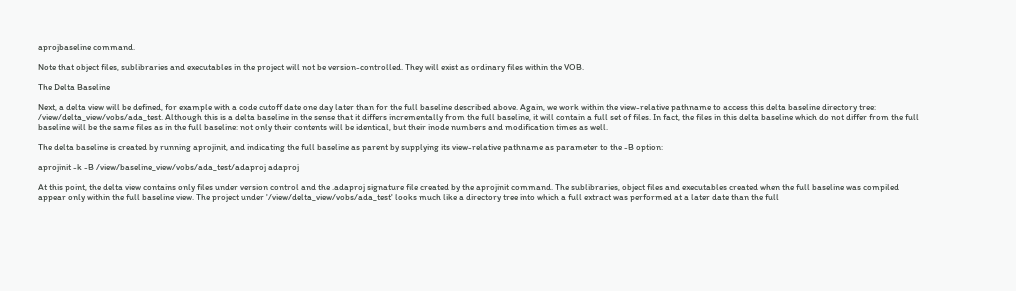aprojbaseline command.

Note that object files, sublibraries and executables in the project will not be version-controlled. They will exist as ordinary files within the VOB.

The Delta Baseline

Next, a delta view will be defined, for example with a code cutoff date one day later than for the full baseline described above. Again, we work within the view-relative pathname to access this delta baseline directory tree: /view/delta_view/vobs/ada_test. Although this is a delta baseline in the sense that it differs incrementally from the full baseline, it will contain a full set of files. In fact, the files in this delta baseline which do not differ from the full baseline will be the same files as in the full baseline: not only their contents will be identical, but their inode numbers and modification times as well.

The delta baseline is created by running aprojinit, and indicating the full baseline as parent by supplying its view-relative pathname as parameter to the -B option:

aprojinit -k -B /view/baseline_view/vobs/ada_test/adaproj adaproj

At this point, the delta view contains only files under version control and the .adaproj signature file created by the aprojinit command. The sublibraries, object files and executables created when the full baseline was compiled appear only within the full baseline view. The project under '/view/delta_view/vobs/ada_test' looks much like a directory tree into which a full extract was performed at a later date than the full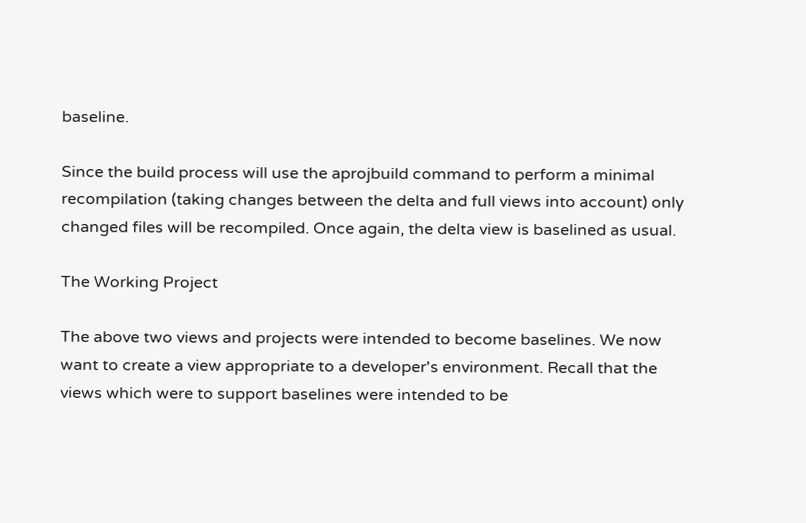baseline.

Since the build process will use the aprojbuild command to perform a minimal recompilation (taking changes between the delta and full views into account) only changed files will be recompiled. Once again, the delta view is baselined as usual.

The Working Project

The above two views and projects were intended to become baselines. We now want to create a view appropriate to a developer's environment. Recall that the views which were to support baselines were intended to be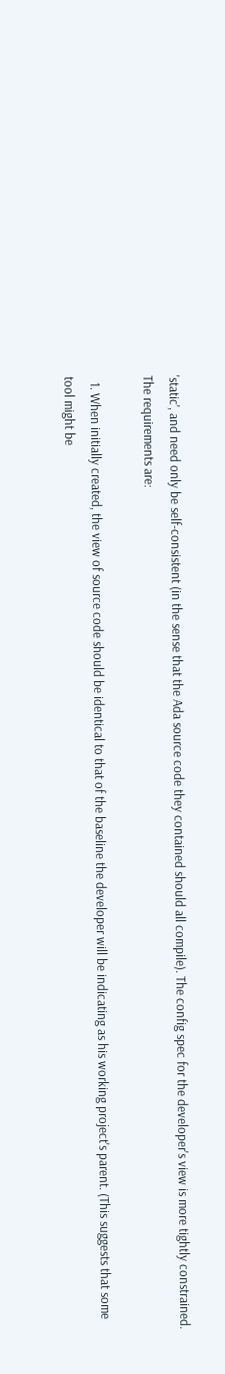'static', and need only be self-consistent (in the sense that the Ada source code they contained should all compile). The config spec for the developer's view is more tightly constrained. The requirements are:

  1. When initially created, the view of source code should be identical to that of the baseline the developer will be indicating as his working project's parent. (This suggests that some tool might be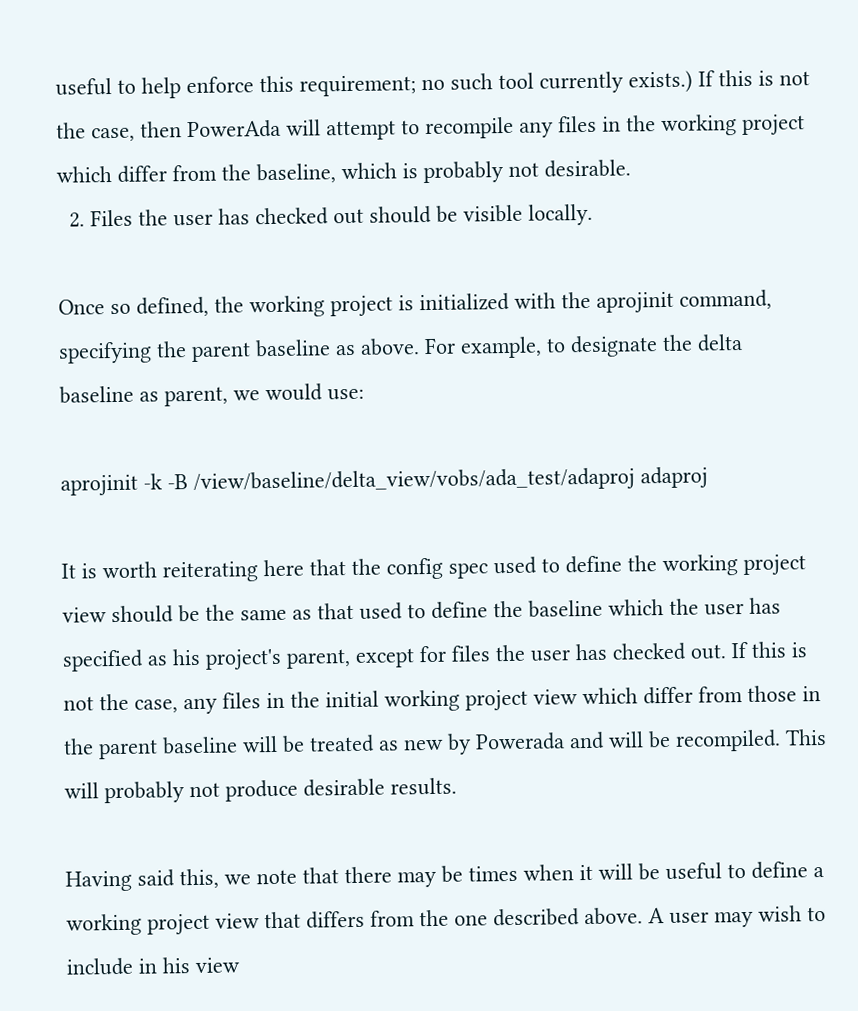useful to help enforce this requirement; no such tool currently exists.) If this is not the case, then PowerAda will attempt to recompile any files in the working project which differ from the baseline, which is probably not desirable.
  2. Files the user has checked out should be visible locally.

Once so defined, the working project is initialized with the aprojinit command, specifying the parent baseline as above. For example, to designate the delta baseline as parent, we would use:

aprojinit -k -B /view/baseline/delta_view/vobs/ada_test/adaproj adaproj

It is worth reiterating here that the config spec used to define the working project view should be the same as that used to define the baseline which the user has specified as his project's parent, except for files the user has checked out. If this is not the case, any files in the initial working project view which differ from those in the parent baseline will be treated as new by Powerada and will be recompiled. This will probably not produce desirable results.

Having said this, we note that there may be times when it will be useful to define a working project view that differs from the one described above. A user may wish to include in his view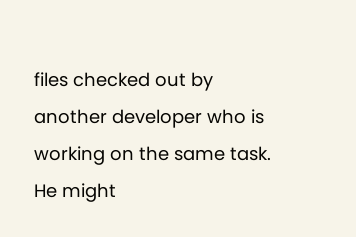files checked out by another developer who is working on the same task. He might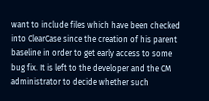want to include files which have been checked into ClearCase since the creation of his parent baseline in order to get early access to some bug fix. It is left to the developer and the CM administrator to decide whether such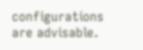configurations are advisable.